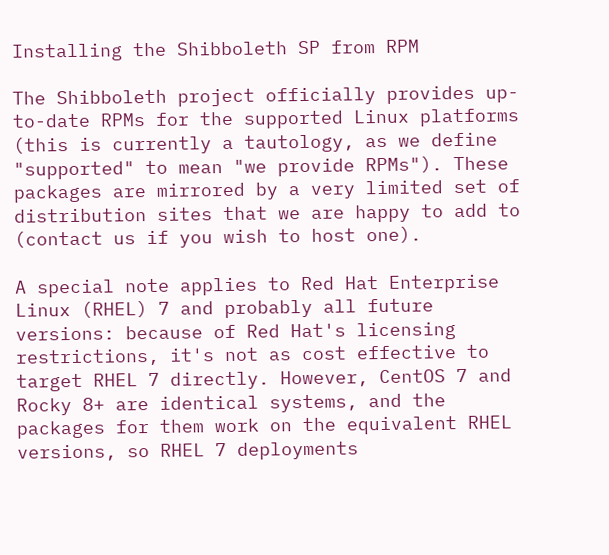Installing the Shibboleth SP from RPM

The Shibboleth project officially provides up-to-date RPMs for the supported Linux platforms (this is currently a tautology, as we define "supported" to mean "we provide RPMs"). These packages are mirrored by a very limited set of distribution sites that we are happy to add to (contact us if you wish to host one).

A special note applies to Red Hat Enterprise Linux (RHEL) 7 and probably all future versions: because of Red Hat's licensing restrictions, it's not as cost effective to target RHEL 7 directly. However, CentOS 7 and Rocky 8+ are identical systems, and the packages for them work on the equivalent RHEL versions, so RHEL 7 deployments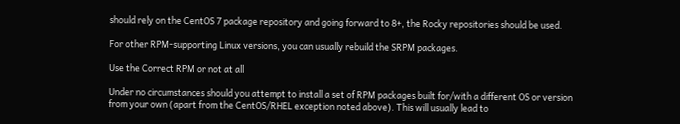should rely on the CentOS 7 package repository and going forward to 8+, the Rocky repositories should be used.

For other RPM-supporting Linux versions, you can usually rebuild the SRPM packages.

Use the Correct RPM or not at all

Under no circumstances should you attempt to install a set of RPM packages built for/with a different OS or version from your own (apart from the CentOS/RHEL exception noted above). This will usually lead to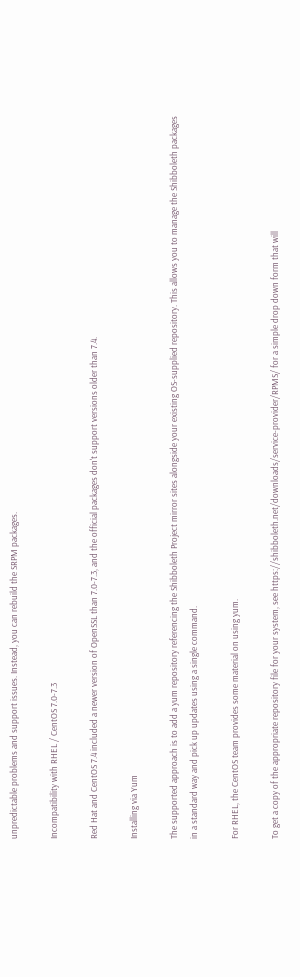unpredictable problems and support issues. Instead, you can rebuild the SRPM packages.

Incompatibility with RHEL / CentOS 7.0-7.3

Red Hat and CentOS 7.4 included a newer version of OpenSSL than 7.0-7.3, and the official packages don't support versions older than 7.4.

Installing via Yum

The supported approach is to add a yum repository referencing the Shibboleth Project mirror sites alongside your existing OS-supplied repository. This allows you to manage the Shibboleth packages in a standard way and pick up updates using a single command.

For RHEL, the CentOS team provides some material on using yum.

To get a copy of the appropriate repository file for your system, see https://shibboleth.net/downloads/service-provider/RPMS/ for a simple drop down form that will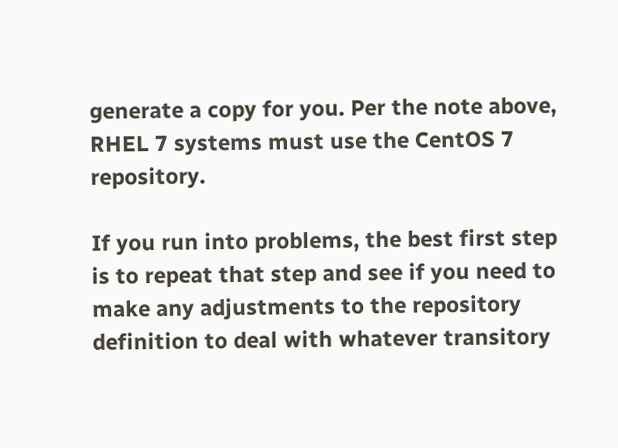generate a copy for you. Per the note above, RHEL 7 systems must use the CentOS 7 repository.

If you run into problems, the best first step is to repeat that step and see if you need to make any adjustments to the repository definition to deal with whatever transitory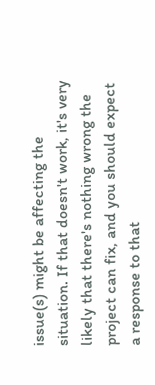issue(s) might be affecting the situation. If that doesn't work, it's very likely that there's nothing wrong the project can fix, and you should expect a response to that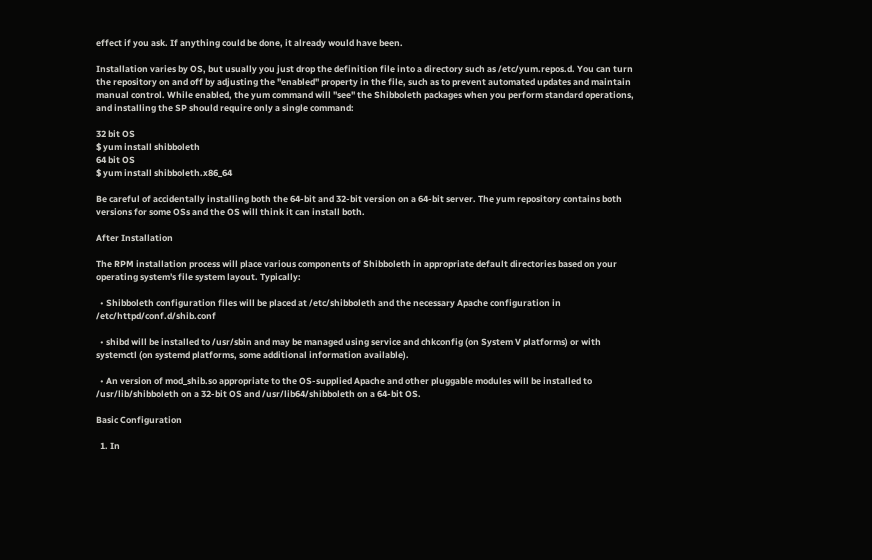effect if you ask. If anything could be done, it already would have been.

Installation varies by OS, but usually you just drop the definition file into a directory such as /etc/yum.repos.d. You can turn the repository on and off by adjusting the "enabled" property in the file, such as to prevent automated updates and maintain manual control. While enabled, the yum command will "see" the Shibboleth packages when you perform standard operations, and installing the SP should require only a single command:

32 bit OS
$ yum install shibboleth
64 bit OS
$ yum install shibboleth.x86_64

Be careful of accidentally installing both the 64-bit and 32-bit version on a 64-bit server. The yum repository contains both versions for some OSs and the OS will think it can install both.

After Installation

The RPM installation process will place various components of Shibboleth in appropriate default directories based on your operating system's file system layout. Typically:

  • Shibboleth configuration files will be placed at /etc/shibboleth and the necessary Apache configuration in /etc/httpd/conf.d/shib.conf

  • shibd will be installed to /usr/sbin and may be managed using service and chkconfig (on System V platforms) or with systemctl (on systemd platforms, some additional information available).

  • An version of mod_shib.so appropriate to the OS-supplied Apache and other pluggable modules will be installed to /usr/lib/shibboleth on a 32-bit OS and /usr/lib64/shibboleth on a 64-bit OS.

Basic Configuration

  1. In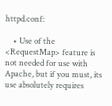httpd.conf:

    • Use of the <RequestMap> feature is not needed for use with Apache, but if you must, its use absolutely requires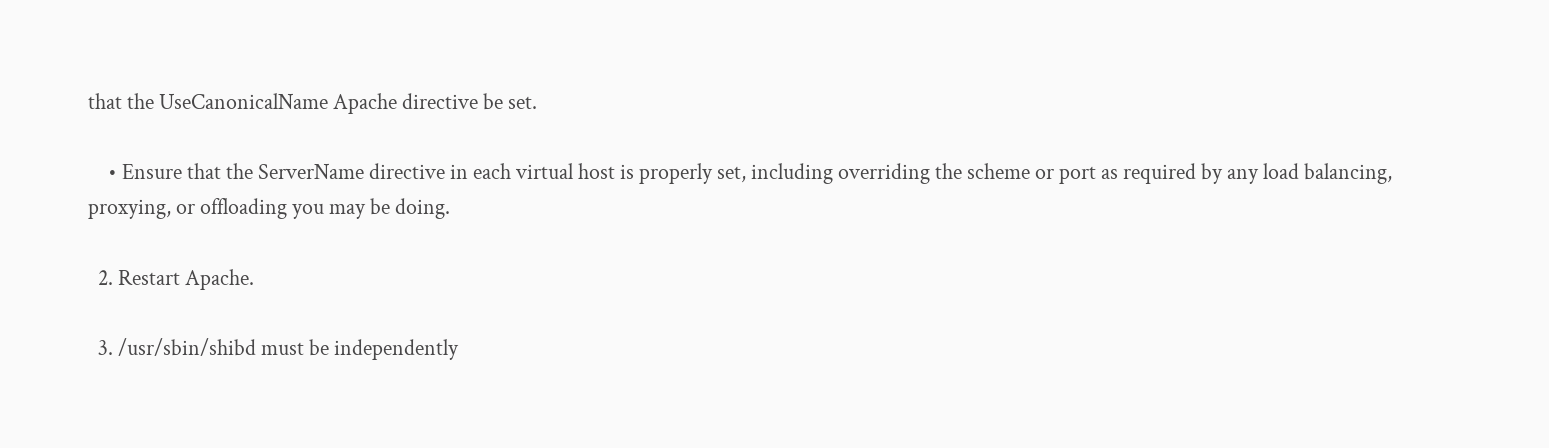that the UseCanonicalName Apache directive be set.

    • Ensure that the ServerName directive in each virtual host is properly set, including overriding the scheme or port as required by any load balancing, proxying, or offloading you may be doing.

  2. Restart Apache.

  3. /usr/sbin/shibd must be independently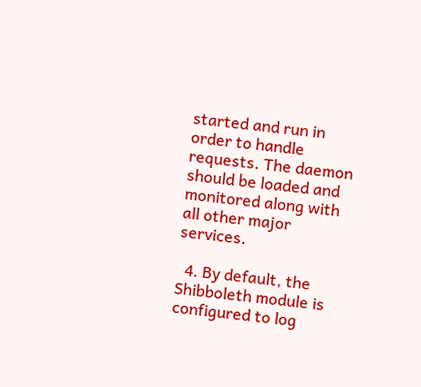started and run in order to handle requests. The daemon should be loaded and monitored along with all other major services.

  4. By default, the Shibboleth module is configured to log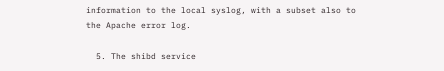information to the local syslog, with a subset also to the Apache error log.

  5. The shibd service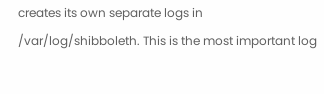creates its own separate logs in /var/log/shibboleth. This is the most important log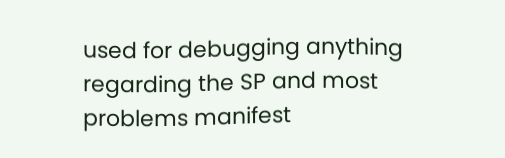used for debugging anything regarding the SP and most problems manifest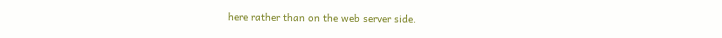here rather than on the web server side.